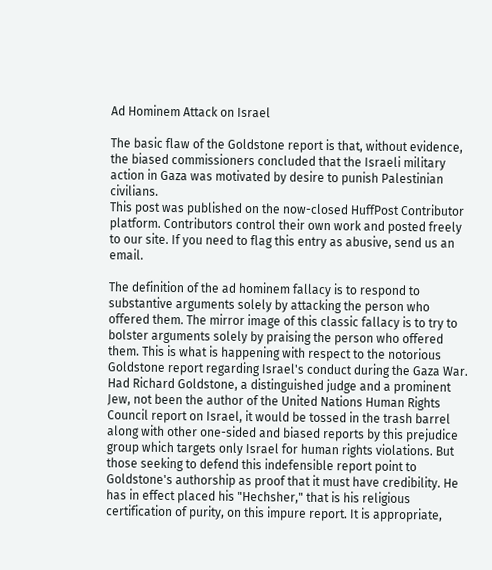Ad Hominem Attack on Israel

The basic flaw of the Goldstone report is that, without evidence, the biased commissioners concluded that the Israeli military action in Gaza was motivated by desire to punish Palestinian civilians.
This post was published on the now-closed HuffPost Contributor platform. Contributors control their own work and posted freely to our site. If you need to flag this entry as abusive, send us an email.

The definition of the ad hominem fallacy is to respond to substantive arguments solely by attacking the person who offered them. The mirror image of this classic fallacy is to try to bolster arguments solely by praising the person who offered them. This is what is happening with respect to the notorious Goldstone report regarding Israel's conduct during the Gaza War. Had Richard Goldstone, a distinguished judge and a prominent Jew, not been the author of the United Nations Human Rights Council report on Israel, it would be tossed in the trash barrel along with other one-sided and biased reports by this prejudice group which targets only Israel for human rights violations. But those seeking to defend this indefensible report point to Goldstone's authorship as proof that it must have credibility. He has in effect placed his "Hechsher," that is his religious certification of purity, on this impure report. It is appropriate,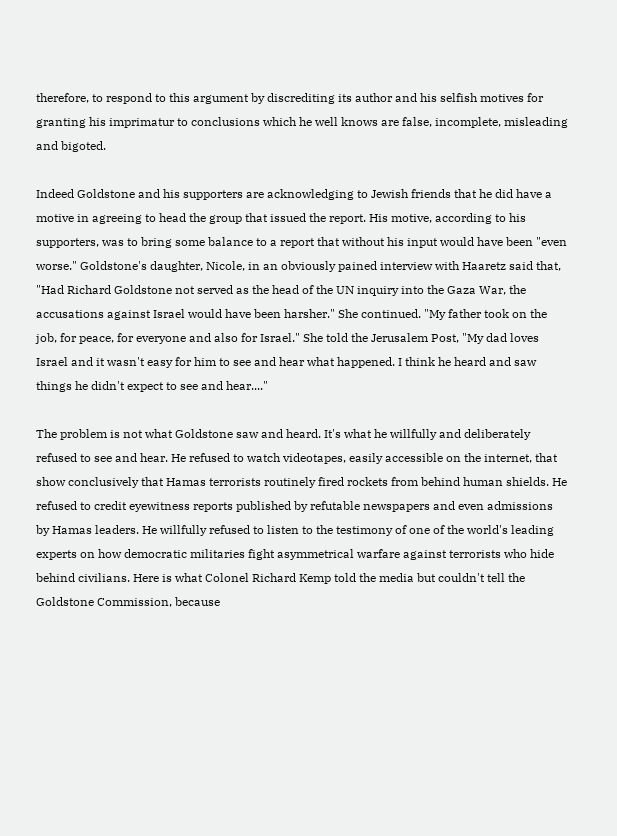therefore, to respond to this argument by discrediting its author and his selfish motives for granting his imprimatur to conclusions which he well knows are false, incomplete, misleading and bigoted.

Indeed Goldstone and his supporters are acknowledging to Jewish friends that he did have a motive in agreeing to head the group that issued the report. His motive, according to his supporters, was to bring some balance to a report that without his input would have been "even worse." Goldstone's daughter, Nicole, in an obviously pained interview with Haaretz said that, "Had Richard Goldstone not served as the head of the UN inquiry into the Gaza War, the accusations against Israel would have been harsher." She continued. "My father took on the job, for peace, for everyone and also for Israel." She told the Jerusalem Post, "My dad loves Israel and it wasn't easy for him to see and hear what happened. I think he heard and saw things he didn't expect to see and hear...."

The problem is not what Goldstone saw and heard. It's what he willfully and deliberately refused to see and hear. He refused to watch videotapes, easily accessible on the internet, that show conclusively that Hamas terrorists routinely fired rockets from behind human shields. He refused to credit eyewitness reports published by refutable newspapers and even admissions by Hamas leaders. He willfully refused to listen to the testimony of one of the world's leading experts on how democratic militaries fight asymmetrical warfare against terrorists who hide behind civilians. Here is what Colonel Richard Kemp told the media but couldn't tell the Goldstone Commission, because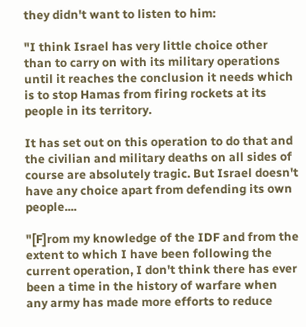they didn't want to listen to him:

"I think Israel has very little choice other than to carry on with its military operations until it reaches the conclusion it needs which is to stop Hamas from firing rockets at its people in its territory.

It has set out on this operation to do that and the civilian and military deaths on all sides of course are absolutely tragic. But Israel doesn't have any choice apart from defending its own people....

"[F]rom my knowledge of the IDF and from the extent to which I have been following the current operation, I don't think there has ever been a time in the history of warfare when any army has made more efforts to reduce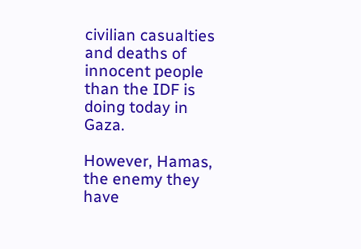civilian casualties and deaths of innocent people than the IDF is doing today in Gaza.

However, Hamas, the enemy they have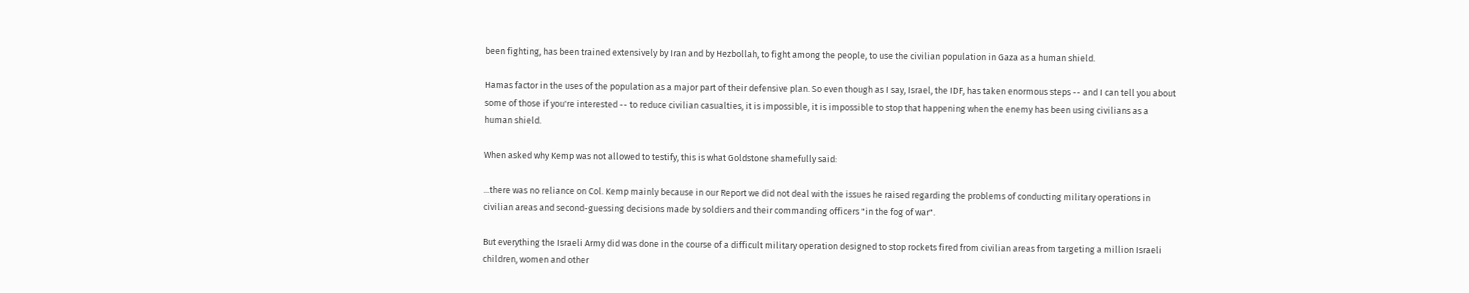been fighting, has been trained extensively by Iran and by Hezbollah, to fight among the people, to use the civilian population in Gaza as a human shield.

Hamas factor in the uses of the population as a major part of their defensive plan. So even though as I say, Israel, the IDF, has taken enormous steps -- and I can tell you about some of those if you're interested -- to reduce civilian casualties, it is impossible, it is impossible to stop that happening when the enemy has been using civilians as a human shield.

When asked why Kemp was not allowed to testify, this is what Goldstone shamefully said:

...there was no reliance on Col. Kemp mainly because in our Report we did not deal with the issues he raised regarding the problems of conducting military operations in civilian areas and second-guessing decisions made by soldiers and their commanding officers "in the fog of war".

But everything the Israeli Army did was done in the course of a difficult military operation designed to stop rockets fired from civilian areas from targeting a million Israeli children, women and other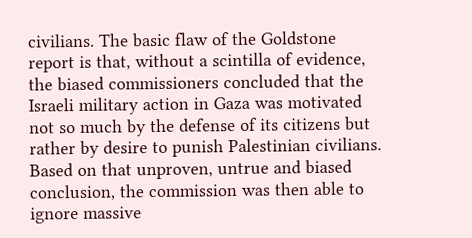civilians. The basic flaw of the Goldstone report is that, without a scintilla of evidence, the biased commissioners concluded that the Israeli military action in Gaza was motivated not so much by the defense of its citizens but rather by desire to punish Palestinian civilians. Based on that unproven, untrue and biased conclusion, the commission was then able to ignore massive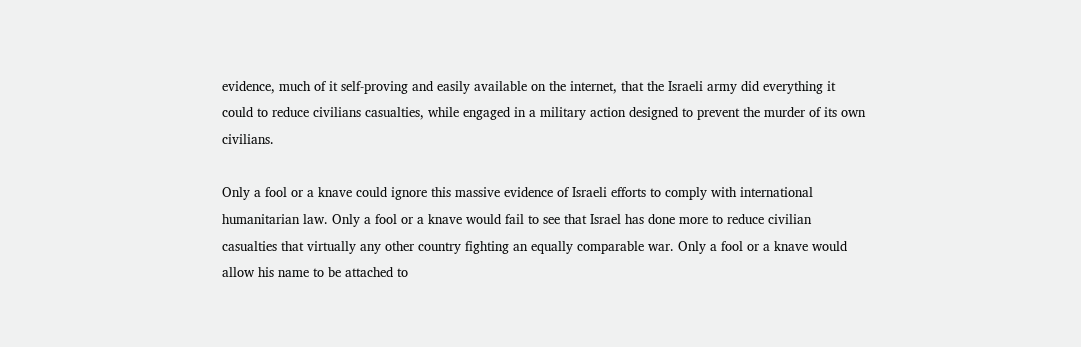evidence, much of it self-proving and easily available on the internet, that the Israeli army did everything it could to reduce civilians casualties, while engaged in a military action designed to prevent the murder of its own civilians.

Only a fool or a knave could ignore this massive evidence of Israeli efforts to comply with international humanitarian law. Only a fool or a knave would fail to see that Israel has done more to reduce civilian casualties that virtually any other country fighting an equally comparable war. Only a fool or a knave would allow his name to be attached to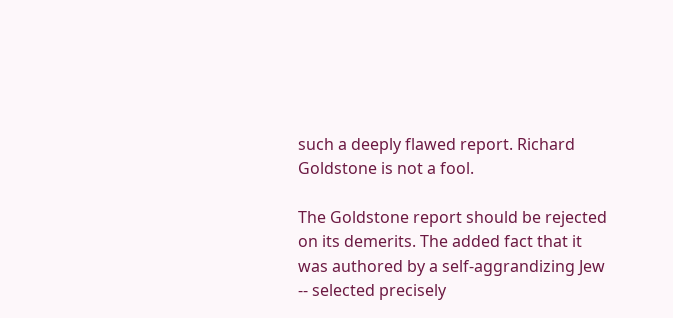such a deeply flawed report. Richard Goldstone is not a fool.

The Goldstone report should be rejected on its demerits. The added fact that it was authored by a self-aggrandizing Jew -- selected precisely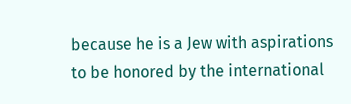because he is a Jew with aspirations to be honored by the international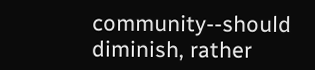community--should diminish, rather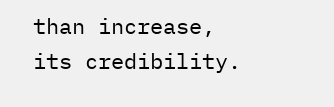than increase, its credibility.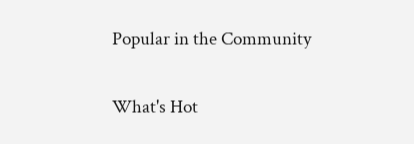Popular in the Community


What's Hot